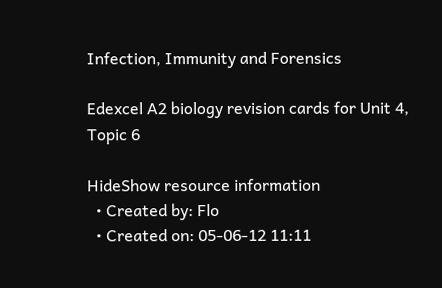Infection, Immunity and Forensics

Edexcel A2 biology revision cards for Unit 4, Topic 6

HideShow resource information
  • Created by: Flo
  • Created on: 05-06-12 11:11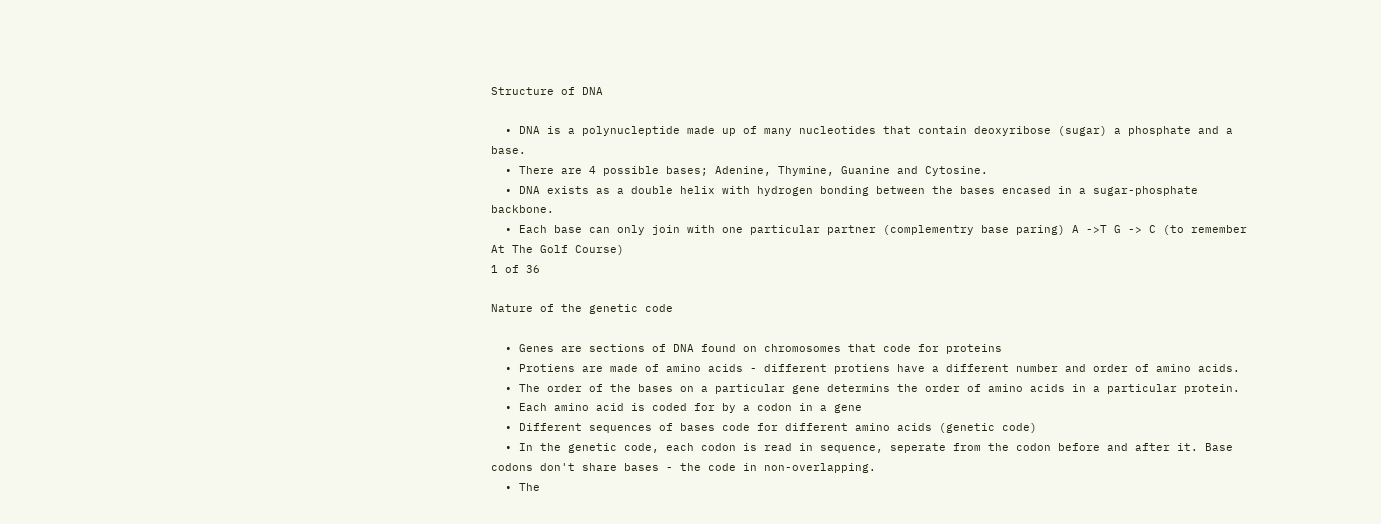Structure of DNA

  • DNA is a polynucleptide made up of many nucleotides that contain deoxyribose (sugar) a phosphate and a base.
  • There are 4 possible bases; Adenine, Thymine, Guanine and Cytosine.
  • DNA exists as a double helix with hydrogen bonding between the bases encased in a sugar-phosphate backbone.
  • Each base can only join with one particular partner (complementry base paring) A ->T G -> C (to remember At The Golf Course)
1 of 36

Nature of the genetic code

  • Genes are sections of DNA found on chromosomes that code for proteins
  • Protiens are made of amino acids - different protiens have a different number and order of amino acids.
  • The order of the bases on a particular gene determins the order of amino acids in a particular protein.
  • Each amino acid is coded for by a codon in a gene
  • Different sequences of bases code for different amino acids (genetic code)
  • In the genetic code, each codon is read in sequence, seperate from the codon before and after it. Base codons don't share bases - the code in non-overlapping.
  • The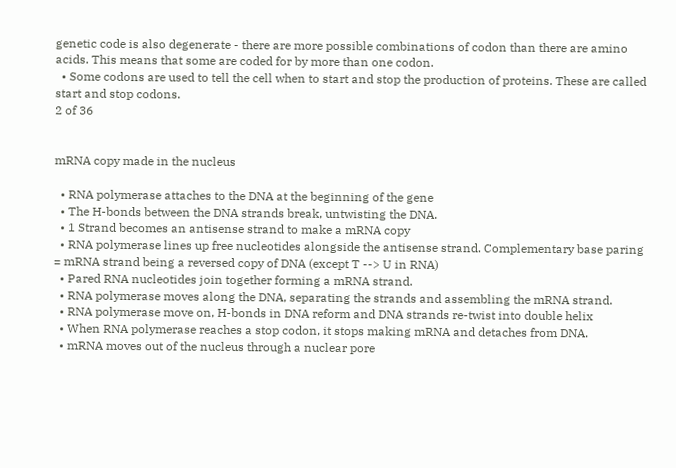genetic code is also degenerate - there are more possible combinations of codon than there are amino acids. This means that some are coded for by more than one codon.
  • Some codons are used to tell the cell when to start and stop the production of proteins. These are called start and stop codons.
2 of 36


mRNA copy made in the nucleus

  • RNA polymerase attaches to the DNA at the beginning of the gene
  • The H-bonds between the DNA strands break, untwisting the DNA.
  • 1 Strand becomes an antisense strand to make a mRNA copy
  • RNA polymerase lines up free nucleotides alongside the antisense strand. Complementary base paring = mRNA strand being a reversed copy of DNA (except T --> U in RNA)
  • Pared RNA nucleotides join together forming a mRNA strand.
  • RNA polymerase moves along the DNA, separating the strands and assembling the mRNA strand.
  • RNA polymerase move on, H-bonds in DNA reform and DNA strands re-twist into double helix
  • When RNA polymerase reaches a stop codon, it stops making mRNA and detaches from DNA.
  • mRNA moves out of the nucleus through a nuclear pore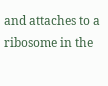and attaches to a ribosome in the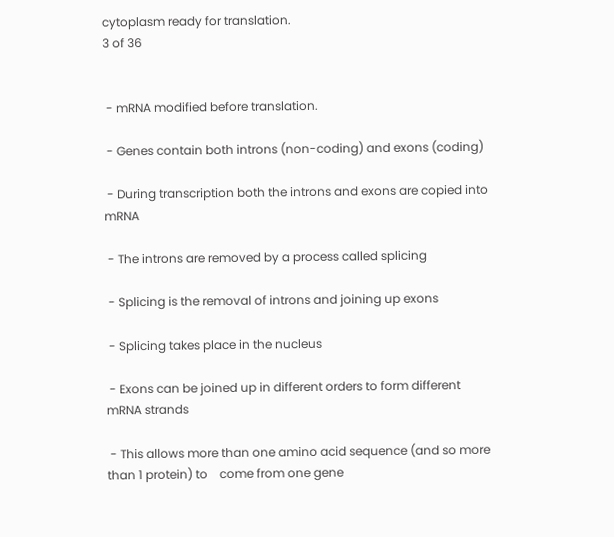cytoplasm ready for translation.
3 of 36


 - mRNA modified before translation.

 - Genes contain both introns (non-coding) and exons (coding)

 - During transcription both the introns and exons are copied into mRNA

 - The introns are removed by a process called splicing

 - Splicing is the removal of introns and joining up exons

 - Splicing takes place in the nucleus

 - Exons can be joined up in different orders to form different mRNA strands

 - This allows more than one amino acid sequence (and so more than 1 protein) to    come from one gene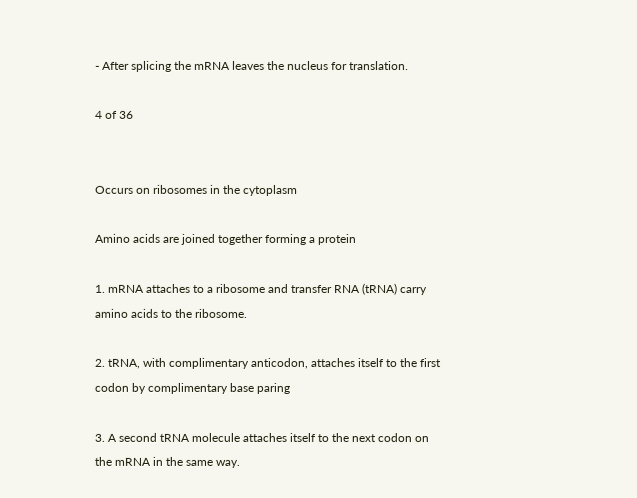- After splicing the mRNA leaves the nucleus for translation.

4 of 36


Occurs on ribosomes in the cytoplasm

Amino acids are joined together forming a protein

1. mRNA attaches to a ribosome and transfer RNA (tRNA) carry amino acids to the ribosome.

2. tRNA, with complimentary anticodon, attaches itself to the first codon by complimentary base paring

3. A second tRNA molecule attaches itself to the next codon on the mRNA in the same way.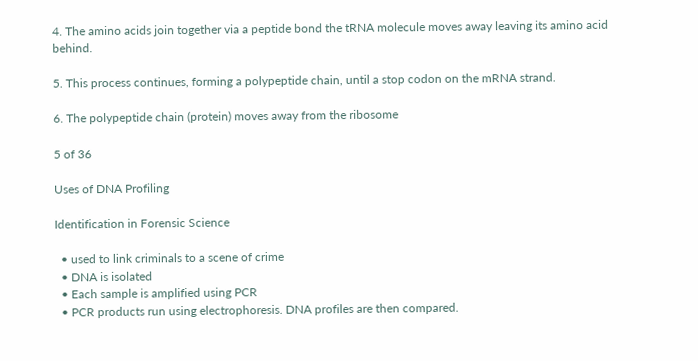4. The amino acids join together via a peptide bond the tRNA molecule moves away leaving its amino acid behind.

5. This process continues, forming a polypeptide chain, until a stop codon on the mRNA strand.

6. The polypeptide chain (protein) moves away from the ribosome

5 of 36

Uses of DNA Profiling

Identification in Forensic Science

  • used to link criminals to a scene of crime
  • DNA is isolated
  • Each sample is amplified using PCR
  • PCR products run using electrophoresis. DNA profiles are then compared.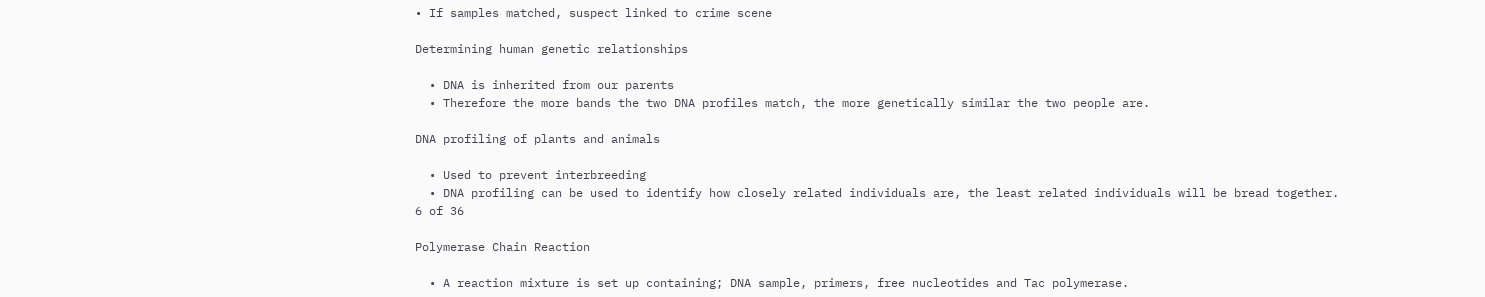• If samples matched, suspect linked to crime scene

Determining human genetic relationships

  • DNA is inherited from our parents
  • Therefore the more bands the two DNA profiles match, the more genetically similar the two people are.

DNA profiling of plants and animals

  • Used to prevent interbreeding
  • DNA profiling can be used to identify how closely related individuals are, the least related individuals will be bread together.
6 of 36

Polymerase Chain Reaction

  • A reaction mixture is set up containing; DNA sample, primers, free nucleotides and Tac polymerase.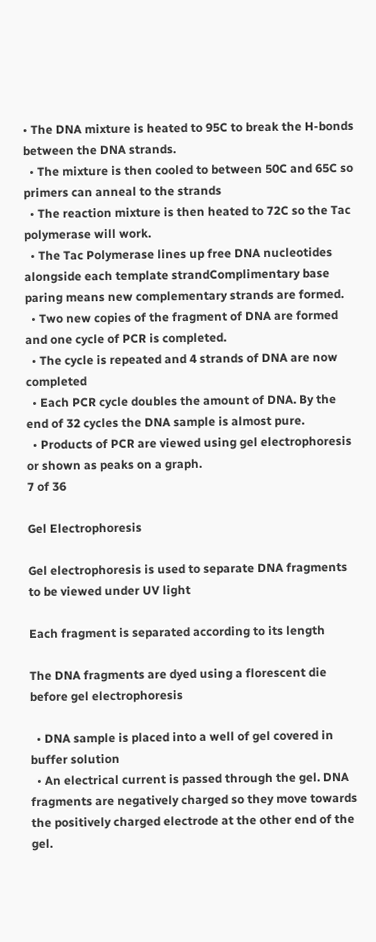• The DNA mixture is heated to 95C to break the H-bonds between the DNA strands.
  • The mixture is then cooled to between 50C and 65C so primers can anneal to the strands
  • The reaction mixture is then heated to 72C so the Tac polymerase will work.
  • The Tac Polymerase lines up free DNA nucleotides alongside each template strandComplimentary base paring means new complementary strands are formed.
  • Two new copies of the fragment of DNA are formed and one cycle of PCR is completed.
  • The cycle is repeated and 4 strands of DNA are now completed
  • Each PCR cycle doubles the amount of DNA. By the end of 32 cycles the DNA sample is almost pure.
  • Products of PCR are viewed using gel electrophoresis or shown as peaks on a graph.
7 of 36

Gel Electrophoresis

Gel electrophoresis is used to separate DNA fragments to be viewed under UV light

Each fragment is separated according to its length

The DNA fragments are dyed using a florescent die before gel electrophoresis

  • DNA sample is placed into a well of gel covered in buffer solution
  • An electrical current is passed through the gel. DNA fragments are negatively charged so they move towards the positively charged electrode at the other end of the gel.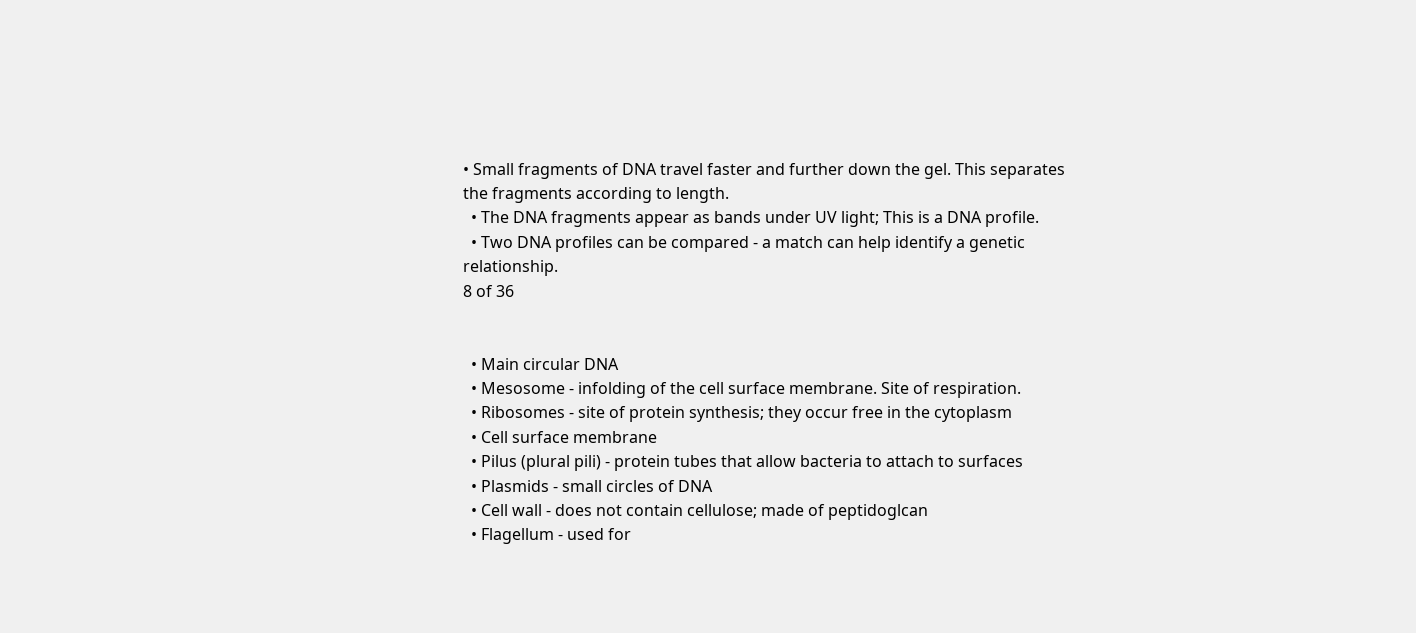• Small fragments of DNA travel faster and further down the gel. This separates the fragments according to length.
  • The DNA fragments appear as bands under UV light; This is a DNA profile.
  • Two DNA profiles can be compared - a match can help identify a genetic relationship.
8 of 36


  • Main circular DNA
  • Mesosome - infolding of the cell surface membrane. Site of respiration.
  • Ribosomes - site of protein synthesis; they occur free in the cytoplasm
  • Cell surface membrane
  • Pilus (plural pili) - protein tubes that allow bacteria to attach to surfaces
  • Plasmids - small circles of DNA
  • Cell wall - does not contain cellulose; made of peptidoglcan
  • Flagellum - used for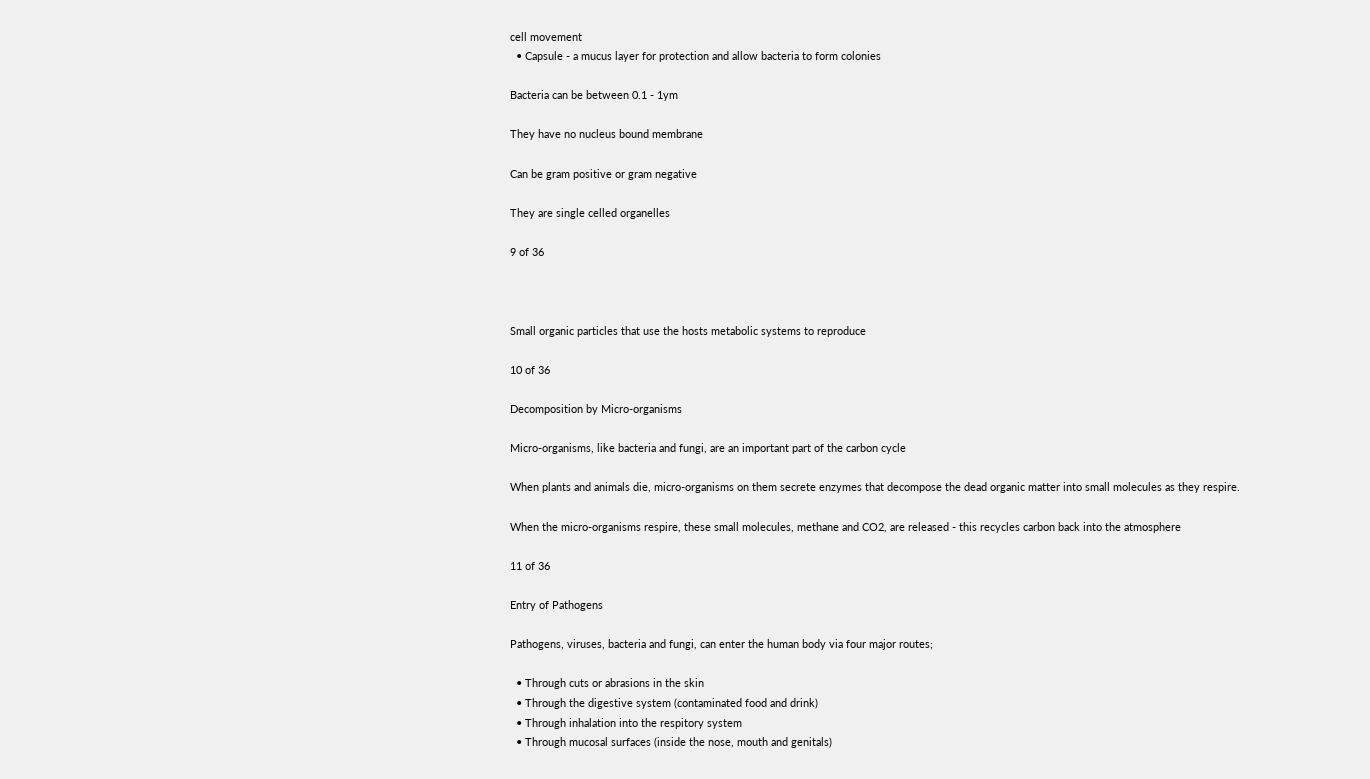cell movement
  • Capsule - a mucus layer for protection and allow bacteria to form colonies

Bacteria can be between 0.1 - 1ym

They have no nucleus bound membrane

Can be gram positive or gram negative

They are single celled organelles

9 of 36



Small organic particles that use the hosts metabolic systems to reproduce

10 of 36

Decomposition by Micro-organisms

Micro-organisms, like bacteria and fungi, are an important part of the carbon cycle

When plants and animals die, micro-organisms on them secrete enzymes that decompose the dead organic matter into small molecules as they respire.

When the micro-organisms respire, these small molecules, methane and CO2, are released - this recycles carbon back into the atmosphere

11 of 36

Entry of Pathogens

Pathogens, viruses, bacteria and fungi, can enter the human body via four major routes;

  • Through cuts or abrasions in the skin
  • Through the digestive system (contaminated food and drink)
  • Through inhalation into the respitory system
  • Through mucosal surfaces (inside the nose, mouth and genitals)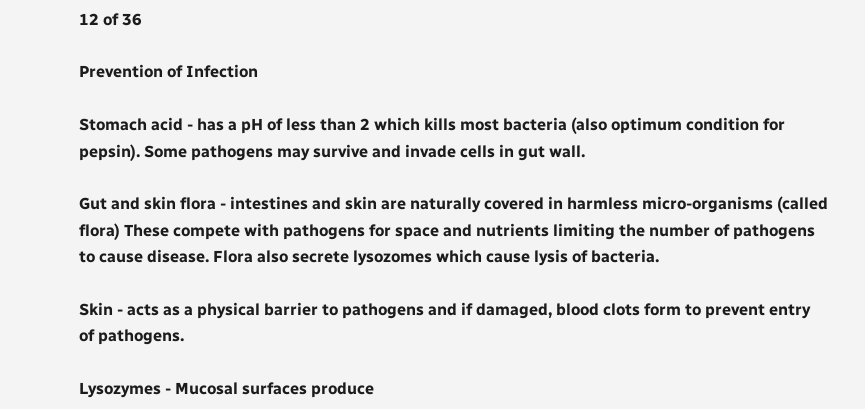12 of 36

Prevention of Infection

Stomach acid - has a pH of less than 2 which kills most bacteria (also optimum condition for pepsin). Some pathogens may survive and invade cells in gut wall.

Gut and skin flora - intestines and skin are naturally covered in harmless micro-organisms (called flora) These compete with pathogens for space and nutrients limiting the number of pathogens to cause disease. Flora also secrete lysozomes which cause lysis of bacteria.

Skin - acts as a physical barrier to pathogens and if damaged, blood clots form to prevent entry of pathogens.

Lysozymes - Mucosal surfaces produce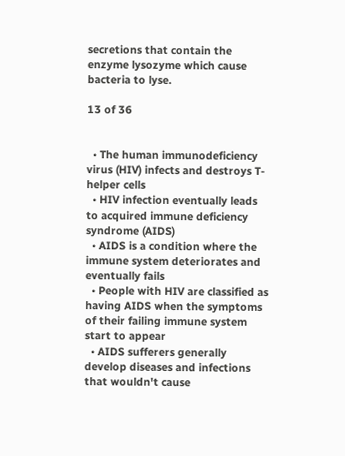secretions that contain the enzyme lysozyme which cause bacteria to lyse.

13 of 36


  • The human immunodeficiency virus (HIV) infects and destroys T-helper cells
  • HIV infection eventually leads to acquired immune deficiency syndrome (AIDS)
  • AIDS is a condition where the immune system deteriorates and eventually fails
  • People with HIV are classified as having AIDS when the symptoms of their failing immune system start to appear
  • AIDS sufferers generally develop diseases and infections that wouldn't cause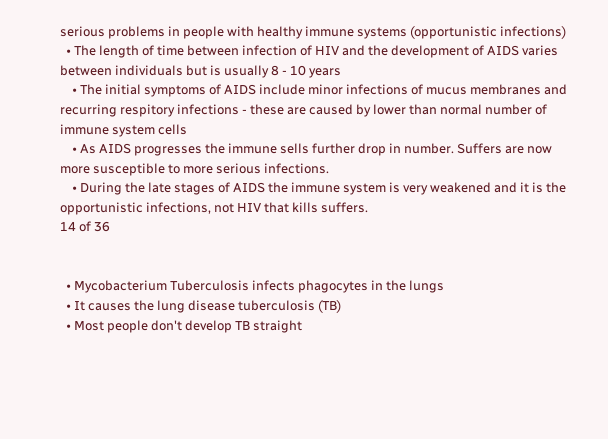serious problems in people with healthy immune systems (opportunistic infections)
  • The length of time between infection of HIV and the development of AIDS varies between individuals but is usually 8 - 10 years
    • The initial symptoms of AIDS include minor infections of mucus membranes and recurring respitory infections - these are caused by lower than normal number of immune system cells
    • As AIDS progresses the immune sells further drop in number. Suffers are now more susceptible to more serious infections.
    • During the late stages of AIDS the immune system is very weakened and it is the opportunistic infections, not HIV that kills suffers.
14 of 36


  • Mycobacterium Tuberculosis infects phagocytes in the lungs
  • It causes the lung disease tuberculosis (TB)
  • Most people don't develop TB straight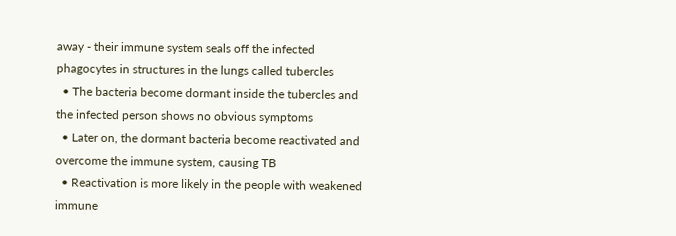away - their immune system seals off the infected phagocytes in structures in the lungs called tubercles
  • The bacteria become dormant inside the tubercles and the infected person shows no obvious symptoms
  • Later on, the dormant bacteria become reactivated and overcome the immune system, causing TB
  • Reactivation is more likely in the people with weakened immune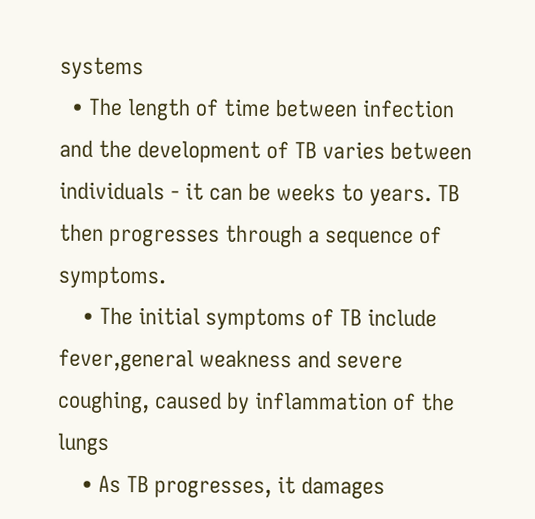systems
  • The length of time between infection and the development of TB varies between individuals - it can be weeks to years. TB then progresses through a sequence of symptoms.
    • The initial symptoms of TB include fever,general weakness and severe coughing, caused by inflammation of the lungs
    • As TB progresses, it damages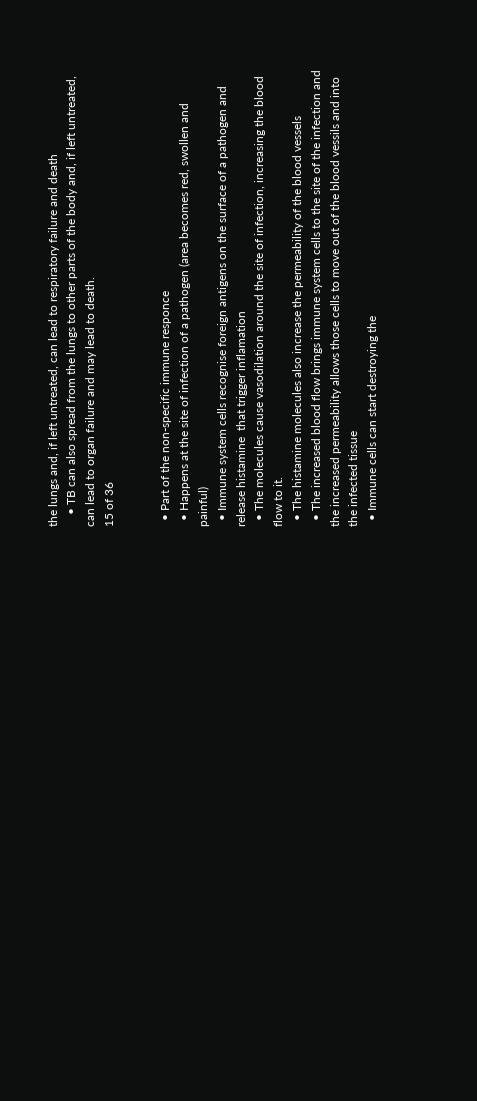the lungs and, if left untreated, can lead to respiratory failure and death
    • TB can also spread from the lungs to other parts of the body and, if left untreated, can lead to organ failure and may lead to death.
15 of 36


  • Part of the non-specific immune responce
  • Happens at the site of infection of a pathogen (area becomes red, swollen and painful)
  • Immune system cells recognise foreign antigens on the surface of a pathogen and release histamine  that trigger inflamation
  • The molecules cause vasodilation around the site of infection, increasing the blood flow to it.
  • The histamine molecules also increase the permeability of the blood vessels
  • The increased blood flow brings immune system cells to the site of the infection and the increased permeability allows those cells to move out of the blood vessils and into the infected tissue
  • Immune cells can start destroying the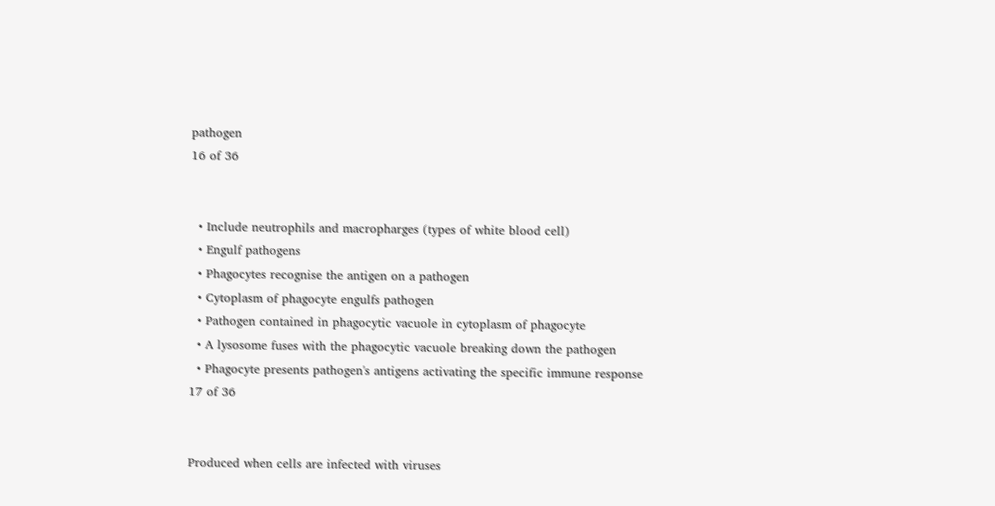pathogen
16 of 36


  • Include neutrophils and macropharges (types of white blood cell)
  • Engulf pathogens
  • Phagocytes recognise the antigen on a pathogen
  • Cytoplasm of phagocyte engulfs pathogen
  • Pathogen contained in phagocytic vacuole in cytoplasm of phagocyte
  • A lysosome fuses with the phagocytic vacuole breaking down the pathogen
  • Phagocyte presents pathogen's antigens activating the specific immune response
17 of 36


Produced when cells are infected with viruses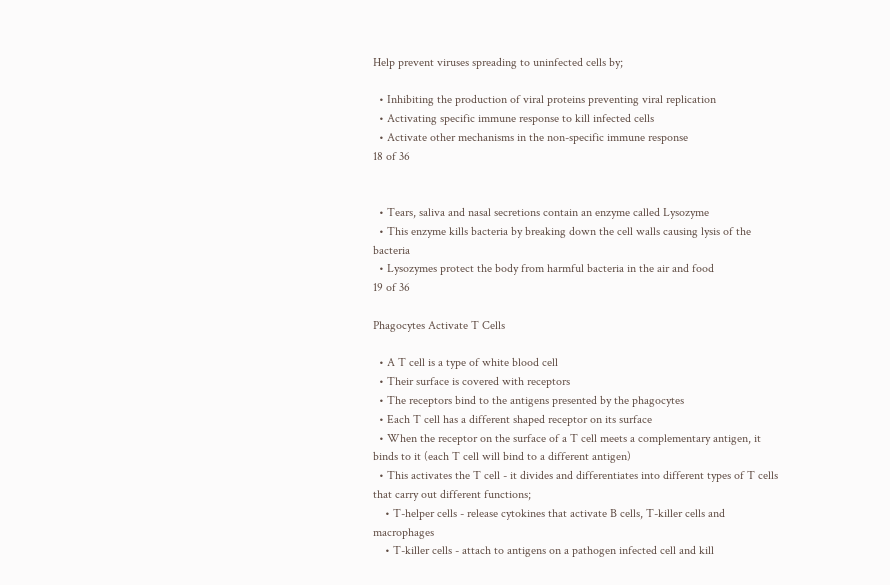Help prevent viruses spreading to uninfected cells by;

  • Inhibiting the production of viral proteins preventing viral replication
  • Activating specific immune response to kill infected cells
  • Activate other mechanisms in the non-specific immune response
18 of 36


  • Tears, saliva and nasal secretions contain an enzyme called Lysozyme
  • This enzyme kills bacteria by breaking down the cell walls causing lysis of the bacteria
  • Lysozymes protect the body from harmful bacteria in the air and food
19 of 36

Phagocytes Activate T Cells

  • A T cell is a type of white blood cell
  • Their surface is covered with receptors
  • The receptors bind to the antigens presented by the phagocytes
  • Each T cell has a different shaped receptor on its surface
  • When the receptor on the surface of a T cell meets a complementary antigen, it binds to it (each T cell will bind to a different antigen)
  • This activates the T cell - it divides and differentiates into different types of T cells that carry out different functions;
    • T-helper cells - release cytokines that activate B cells, T-killer cells and macrophages
    • T-killer cells - attach to antigens on a pathogen infected cell and kill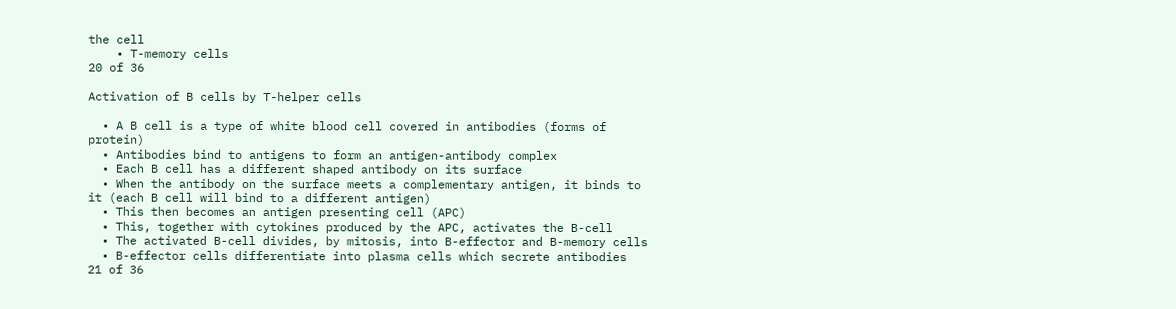the cell
    • T-memory cells
20 of 36

Activation of B cells by T-helper cells

  • A B cell is a type of white blood cell covered in antibodies (forms of protein)
  • Antibodies bind to antigens to form an antigen-antibody complex
  • Each B cell has a different shaped antibody on its surface
  • When the antibody on the surface meets a complementary antigen, it binds to it (each B cell will bind to a different antigen)
  • This then becomes an antigen presenting cell (APC)
  • This, together with cytokines produced by the APC, activates the B-cell
  • The activated B-cell divides, by mitosis, into B-effector and B-memory cells
  • B-effector cells differentiate into plasma cells which secrete antibodies
21 of 36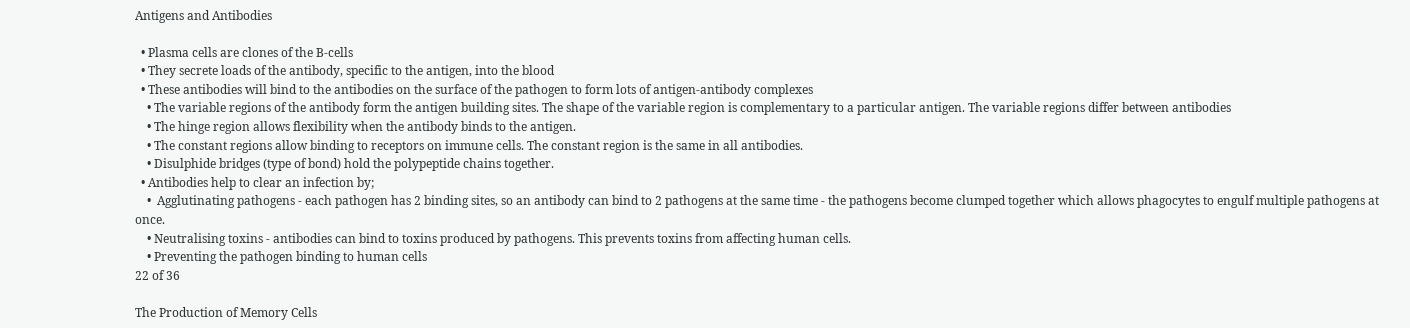Antigens and Antibodies

  • Plasma cells are clones of the B-cells
  • They secrete loads of the antibody, specific to the antigen, into the blood
  • These antibodies will bind to the antibodies on the surface of the pathogen to form lots of antigen-antibody complexes
    • The variable regions of the antibody form the antigen building sites. The shape of the variable region is complementary to a particular antigen. The variable regions differ between antibodies
    • The hinge region allows flexibility when the antibody binds to the antigen.
    • The constant regions allow binding to receptors on immune cells. The constant region is the same in all antibodies.
    • Disulphide bridges (type of bond) hold the polypeptide chains together.
  • Antibodies help to clear an infection by;
    •  Agglutinating pathogens - each pathogen has 2 binding sites, so an antibody can bind to 2 pathogens at the same time - the pathogens become clumped together which allows phagocytes to engulf multiple pathogens at once.
    • Neutralising toxins - antibodies can bind to toxins produced by pathogens. This prevents toxins from affecting human cells.
    • Preventing the pathogen binding to human cells
22 of 36

The Production of Memory Cells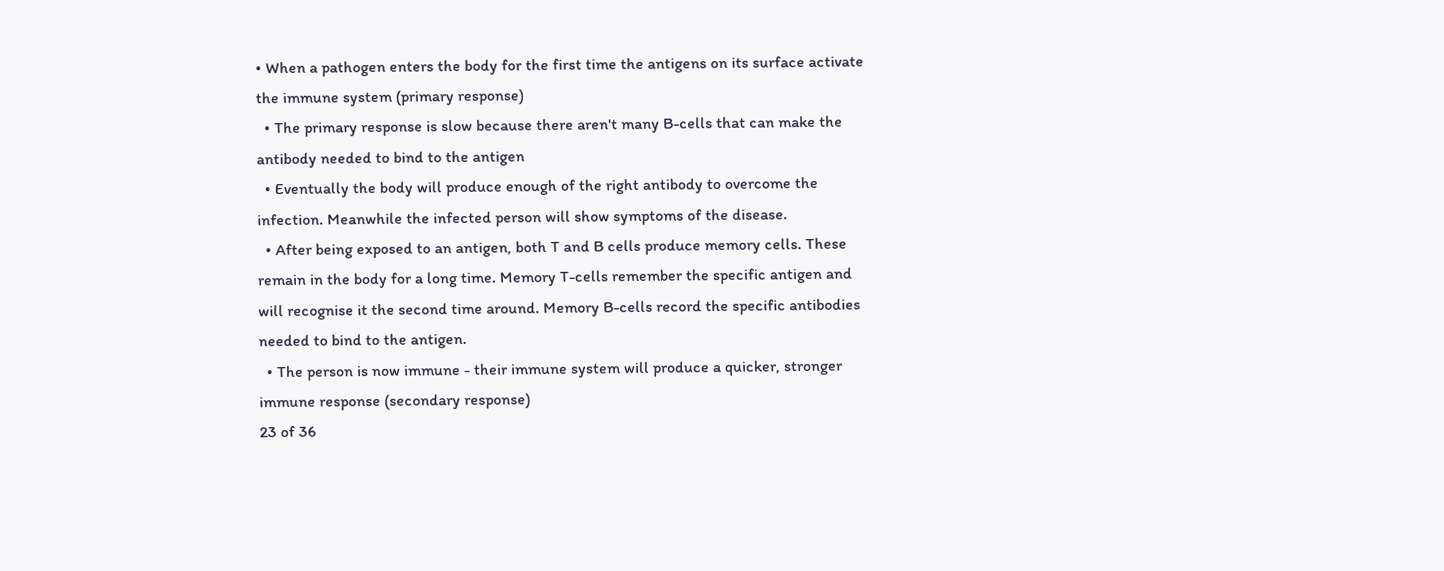• When a pathogen enters the body for the first time the antigens on its surface activate the immune system (primary response)
  • The primary response is slow because there aren't many B-cells that can make the antibody needed to bind to the antigen
  • Eventually the body will produce enough of the right antibody to overcome the infection. Meanwhile the infected person will show symptoms of the disease.
  • After being exposed to an antigen, both T and B cells produce memory cells. These remain in the body for a long time. Memory T-cells remember the specific antigen and will recognise it the second time around. Memory B-cells record the specific antibodies needed to bind to the antigen.
  • The person is now immune - their immune system will produce a quicker, stronger immune response (secondary response)
23 of 36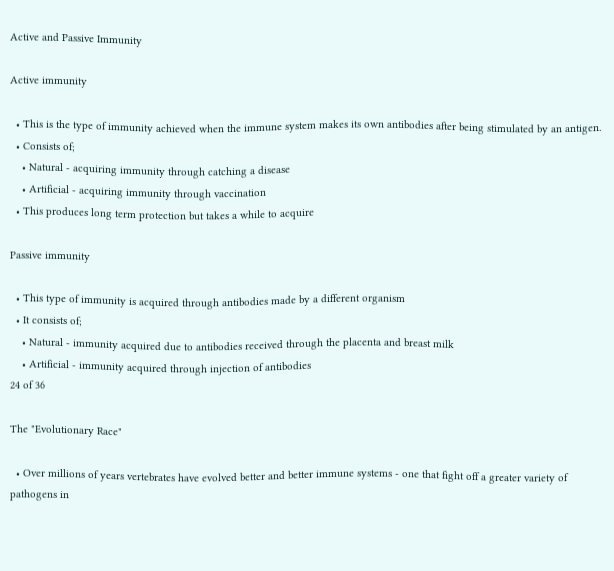Active and Passive Immunity

Active immunity

  • This is the type of immunity achieved when the immune system makes its own antibodies after being stimulated by an antigen.
  • Consists of;
    • Natural - acquiring immunity through catching a disease
    • Artificial - acquiring immunity through vaccination
  • This produces long term protection but takes a while to acquire

Passive immunity

  • This type of immunity is acquired through antibodies made by a different organism
  • It consists of;
    • Natural - immunity acquired due to antibodies received through the placenta and breast milk
    • Artificial - immunity acquired through injection of antibodies
24 of 36

The "Evolutionary Race"

  • Over millions of years vertebrates have evolved better and better immune systems - one that fight off a greater variety of pathogens in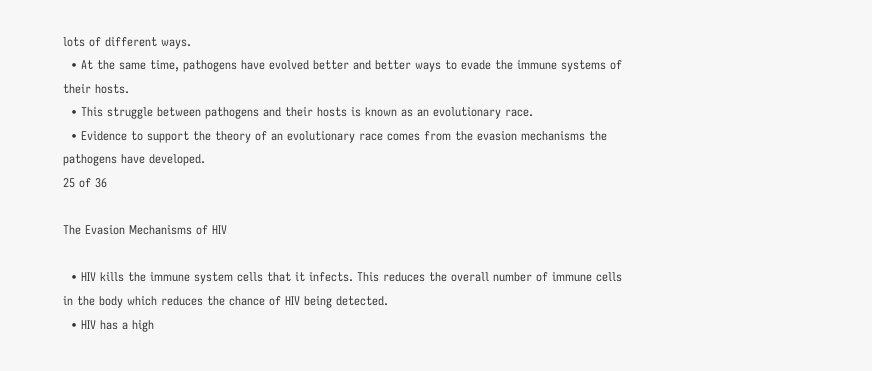lots of different ways.
  • At the same time, pathogens have evolved better and better ways to evade the immune systems of their hosts.
  • This struggle between pathogens and their hosts is known as an evolutionary race.
  • Evidence to support the theory of an evolutionary race comes from the evasion mechanisms the pathogens have developed.
25 of 36

The Evasion Mechanisms of HIV

  • HIV kills the immune system cells that it infects. This reduces the overall number of immune cells in the body which reduces the chance of HIV being detected.
  • HIV has a high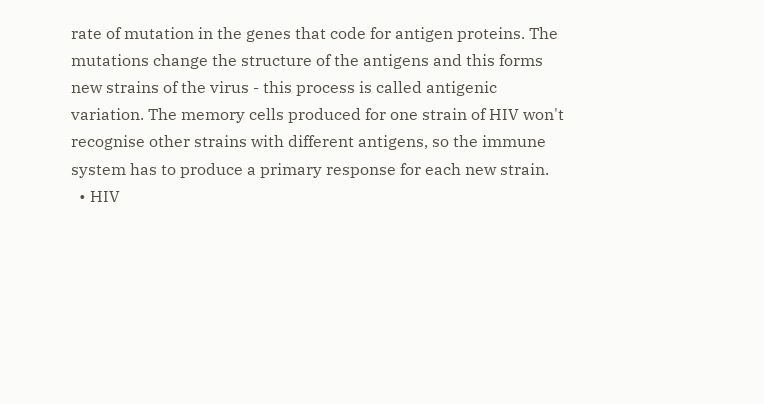rate of mutation in the genes that code for antigen proteins. The mutations change the structure of the antigens and this forms new strains of the virus - this process is called antigenic variation. The memory cells produced for one strain of HIV won't recognise other strains with different antigens, so the immune system has to produce a primary response for each new strain.
  • HIV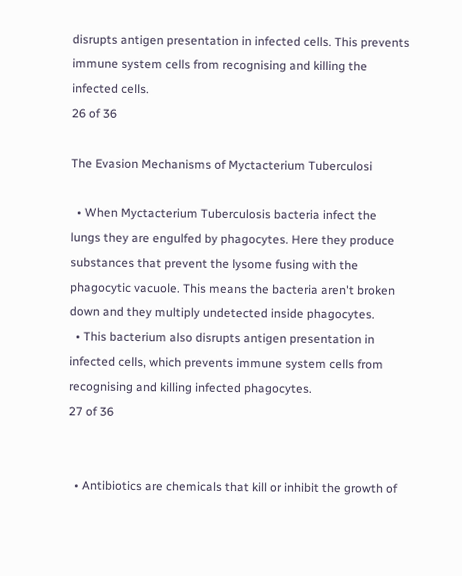disrupts antigen presentation in infected cells. This prevents immune system cells from recognising and killing the infected cells.
26 of 36

The Evasion Mechanisms of Myctacterium Tuberculosi

  • When Myctacterium Tuberculosis bacteria infect the lungs they are engulfed by phagocytes. Here they produce substances that prevent the lysome fusing with the phagocytic vacuole. This means the bacteria aren't broken down and they multiply undetected inside phagocytes.
  • This bacterium also disrupts antigen presentation in infected cells, which prevents immune system cells from recognising and killing infected phagocytes.
27 of 36


  • Antibiotics are chemicals that kill or inhibit the growth of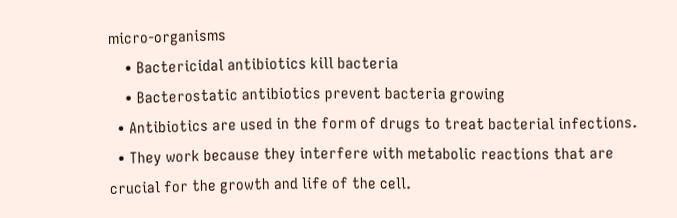micro-organisms
    • Bactericidal antibiotics kill bacteria
    • Bacterostatic antibiotics prevent bacteria growing
  • Antibiotics are used in the form of drugs to treat bacterial infections.
  • They work because they interfere with metabolic reactions that are crucial for the growth and life of the cell.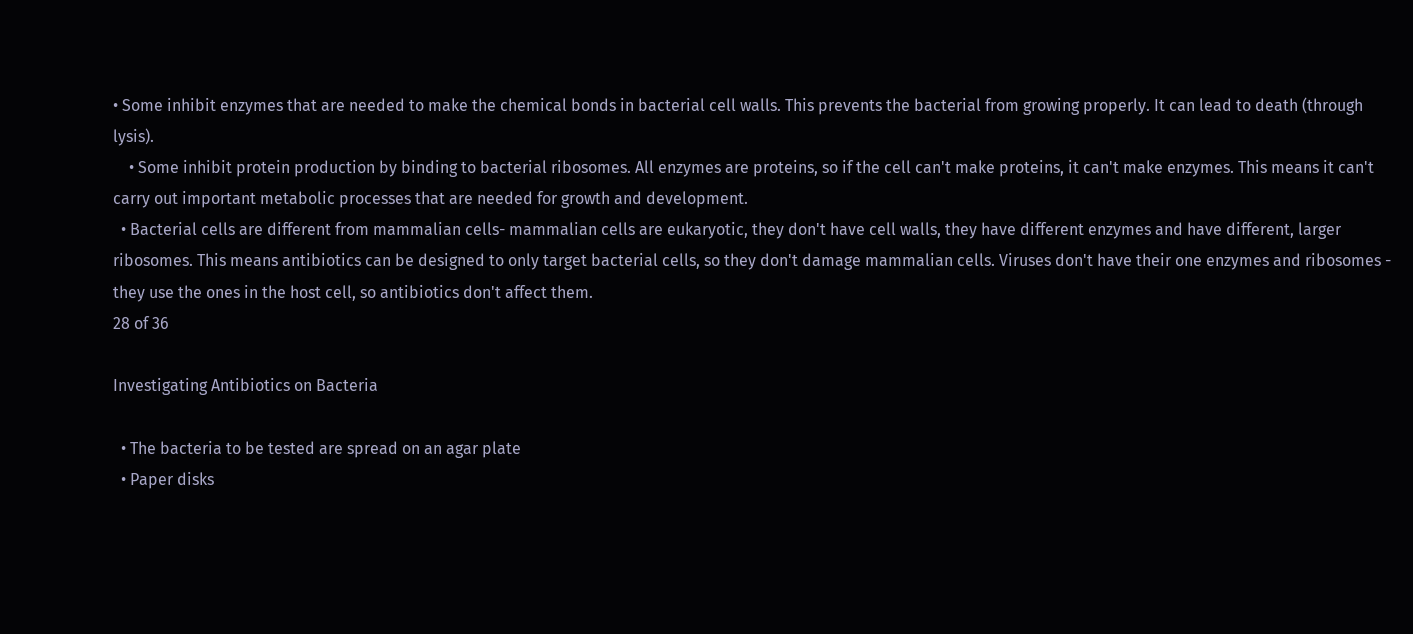• Some inhibit enzymes that are needed to make the chemical bonds in bacterial cell walls. This prevents the bacterial from growing properly. It can lead to death (through lysis).
    • Some inhibit protein production by binding to bacterial ribosomes. All enzymes are proteins, so if the cell can't make proteins, it can't make enzymes. This means it can't carry out important metabolic processes that are needed for growth and development.
  • Bacterial cells are different from mammalian cells- mammalian cells are eukaryotic, they don't have cell walls, they have different enzymes and have different, larger ribosomes. This means antibiotics can be designed to only target bacterial cells, so they don't damage mammalian cells. Viruses don't have their one enzymes and ribosomes - they use the ones in the host cell, so antibiotics don't affect them.
28 of 36

Investigating Antibiotics on Bacteria

  • The bacteria to be tested are spread on an agar plate
  • Paper disks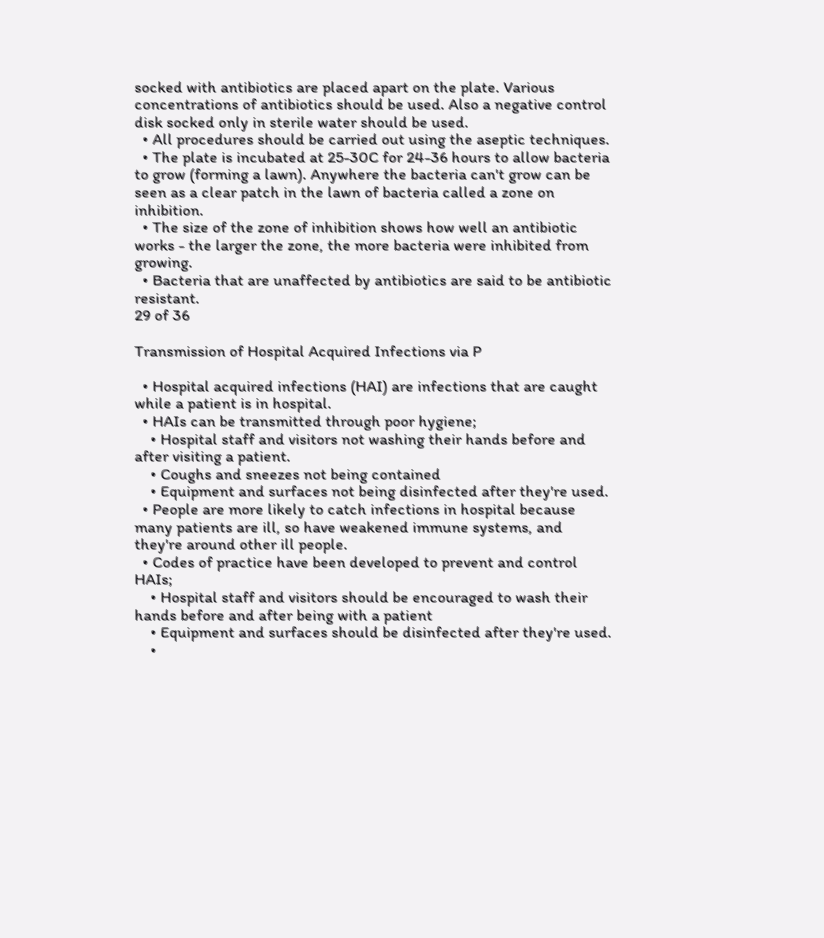socked with antibiotics are placed apart on the plate. Various concentrations of antibiotics should be used. Also a negative control disk socked only in sterile water should be used.
  • All procedures should be carried out using the aseptic techniques.
  • The plate is incubated at 25-30C for 24-36 hours to allow bacteria to grow (forming a lawn). Anywhere the bacteria can't grow can be seen as a clear patch in the lawn of bacteria called a zone on inhibition.
  • The size of the zone of inhibition shows how well an antibiotic works - the larger the zone, the more bacteria were inhibited from growing.
  • Bacteria that are unaffected by antibiotics are said to be antibiotic resistant.
29 of 36

Transmission of Hospital Acquired Infections via P

  • Hospital acquired infections (HAI) are infections that are caught while a patient is in hospital.
  • HAIs can be transmitted through poor hygiene;
    • Hospital staff and visitors not washing their hands before and after visiting a patient.
    • Coughs and sneezes not being contained
    • Equipment and surfaces not being disinfected after they're used.
  • People are more likely to catch infections in hospital because many patients are ill, so have weakened immune systems, and they're around other ill people.
  • Codes of practice have been developed to prevent and control HAIs;
    • Hospital staff and visitors should be encouraged to wash their hands before and after being with a patient
    • Equipment and surfaces should be disinfected after they're used.
    •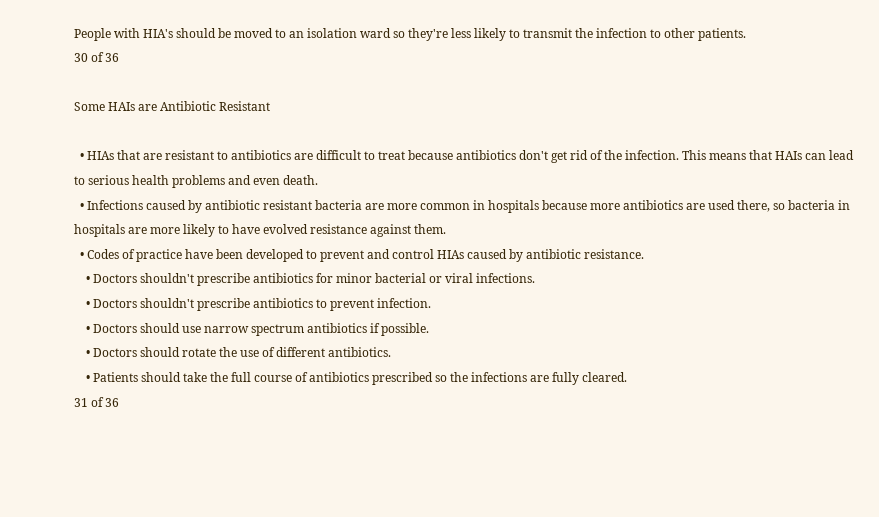People with HIA's should be moved to an isolation ward so they're less likely to transmit the infection to other patients.
30 of 36

Some HAIs are Antibiotic Resistant

  • HIAs that are resistant to antibiotics are difficult to treat because antibiotics don't get rid of the infection. This means that HAIs can lead to serious health problems and even death.
  • Infections caused by antibiotic resistant bacteria are more common in hospitals because more antibiotics are used there, so bacteria in hospitals are more likely to have evolved resistance against them.
  • Codes of practice have been developed to prevent and control HIAs caused by antibiotic resistance.
    • Doctors shouldn't prescribe antibiotics for minor bacterial or viral infections.
    • Doctors shouldn't prescribe antibiotics to prevent infection.
    • Doctors should use narrow spectrum antibiotics if possible.
    • Doctors should rotate the use of different antibiotics.
    • Patients should take the full course of antibiotics prescribed so the infections are fully cleared.
31 of 36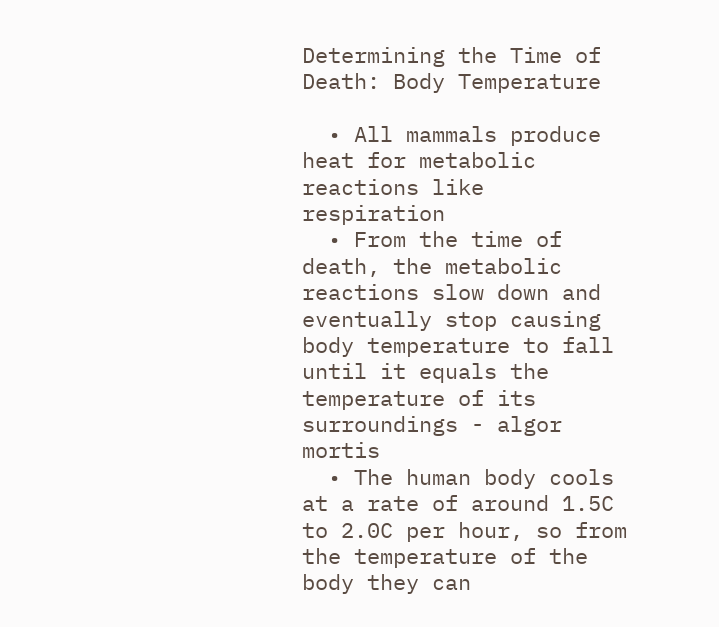Determining the Time of Death: Body Temperature

  • All mammals produce heat for metabolic reactions like respiration
  • From the time of death, the metabolic reactions slow down and eventually stop causing body temperature to fall until it equals the temperature of its surroundings - algor mortis
  • The human body cools at a rate of around 1.5C to 2.0C per hour, so from the temperature of the body they can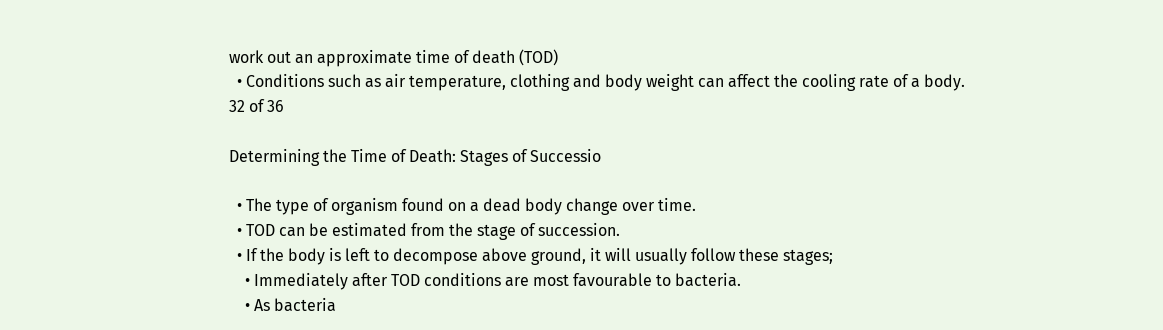work out an approximate time of death (TOD)
  • Conditions such as air temperature, clothing and body weight can affect the cooling rate of a body.
32 of 36

Determining the Time of Death: Stages of Successio

  • The type of organism found on a dead body change over time.
  • TOD can be estimated from the stage of succession.
  • If the body is left to decompose above ground, it will usually follow these stages;
    • Immediately after TOD conditions are most favourable to bacteria.
    • As bacteria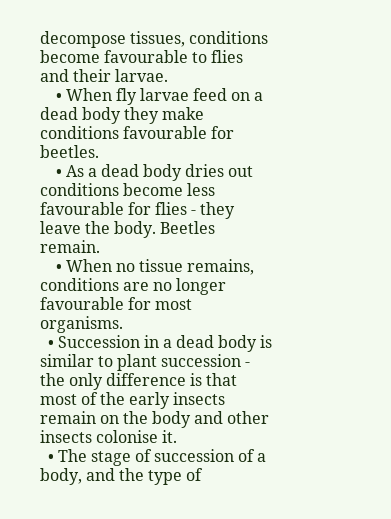decompose tissues, conditions become favourable to flies and their larvae.
    • When fly larvae feed on a dead body they make conditions favourable for beetles.
    • As a dead body dries out conditions become less favourable for flies - they leave the body. Beetles remain.
    • When no tissue remains, conditions are no longer favourable for most organisms.
  • Succession in a dead body is similar to plant succession - the only difference is that most of the early insects remain on the body and other insects colonise it.
  • The stage of succession of a body, and the type of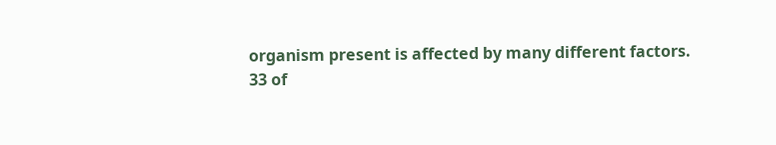organism present is affected by many different factors.
33 of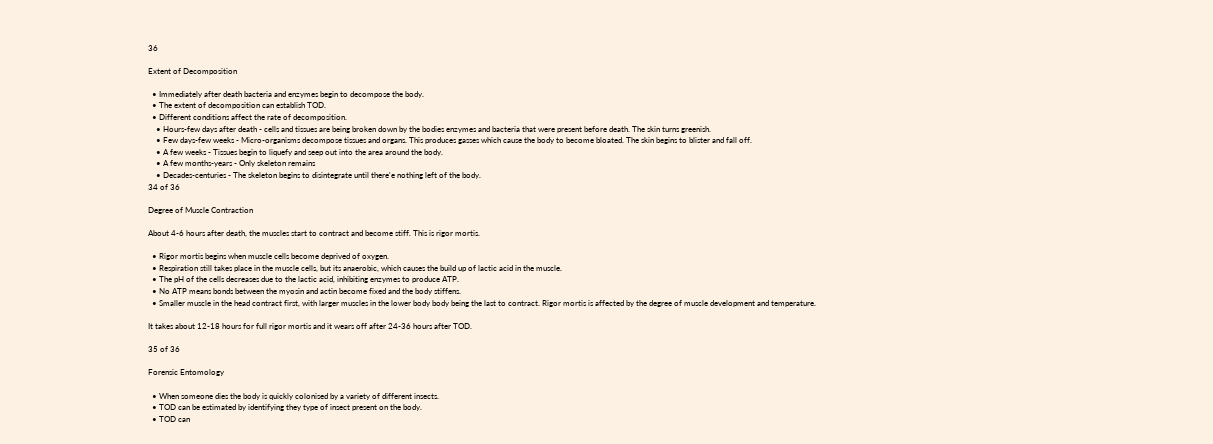36

Extent of Decomposition

  • Immediately after death bacteria and enzymes begin to decompose the body.
  • The extent of decomposition can establish TOD.
  • Different conditions affect the rate of decomposition.
    • Hours-few days after death - cells and tissues are being broken down by the bodies enzymes and bacteria that were present before death. The skin turns greenish.
    • Few days-few weeks - Micro-organisms decompose tissues and organs. This produces gasses which cause the body to become bloated. The skin begins to blister and fall off.
    • A few weeks - Tissues begin to liquefy and seep out into the area around the body.
    • A few months-years - Only skeleton remains
    • Decades-centuries - The skeleton begins to disintegrate until there'e nothing left of the body.
34 of 36

Degree of Muscle Contraction

About 4-6 hours after death, the muscles start to contract and become stiff. This is rigor mortis.

  • Rigor mortis begins when muscle cells become deprived of oxygen.
  • Respiration still takes place in the muscle cells, but its anaerobic, which causes the build up of lactic acid in the muscle.
  • The pH of the cells decreases due to the lactic acid, inhibiting enzymes to produce ATP.
  • No ATP means bonds between the myosin and actin become fixed and the body stiffens.
  • Smaller muscle in the head contract first, with larger muscles in the lower body body being the last to contract. Rigor mortis is affected by the degree of muscle development and temperature.

It takes about 12-18 hours for full rigor mortis and it wears off after 24-36 hours after TOD.

35 of 36

Forensic Entomology

  • When someone dies the body is quickly colonised by a variety of different insects.
  • TOD can be estimated by identifying they type of insect present on the body.
  • TOD can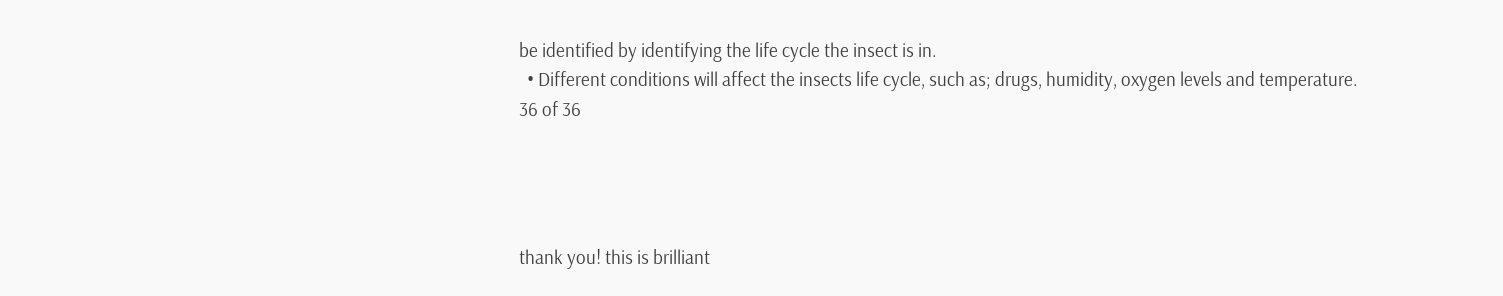be identified by identifying the life cycle the insect is in.
  • Different conditions will affect the insects life cycle, such as; drugs, humidity, oxygen levels and temperature.
36 of 36




thank you! this is brilliant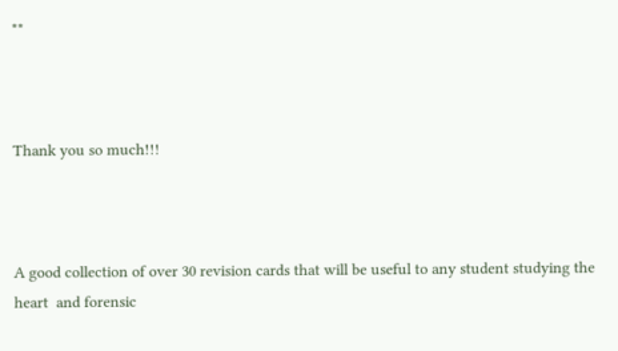**



Thank you so much!!!



A good collection of over 30 revision cards that will be useful to any student studying the heart  and forensic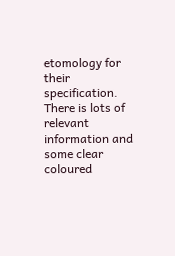etomology for their specification. There is lots of relevant information and some clear coloured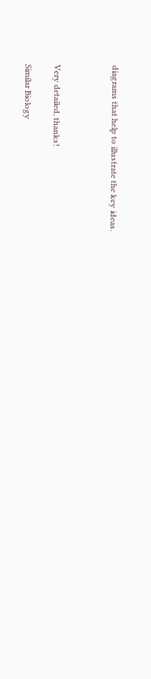diagrams that help to illustrate the key ideas.



Very detailed, thanks!

Similar Biology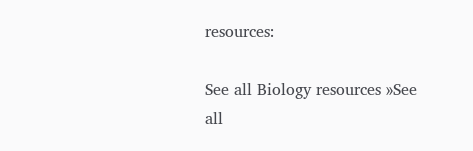resources:

See all Biology resources »See all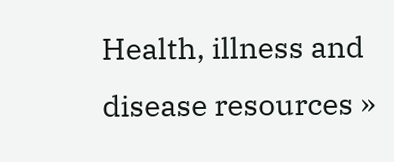Health, illness and disease resources »